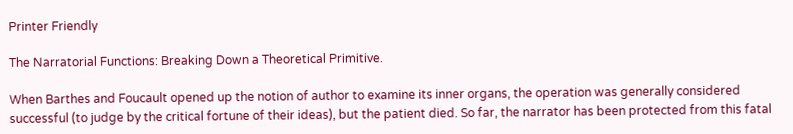Printer Friendly

The Narratorial Functions: Breaking Down a Theoretical Primitive.

When Barthes and Foucault opened up the notion of author to examine its inner organs, the operation was generally considered successful (to judge by the critical fortune of their ideas), but the patient died. So far, the narrator has been protected from this fatal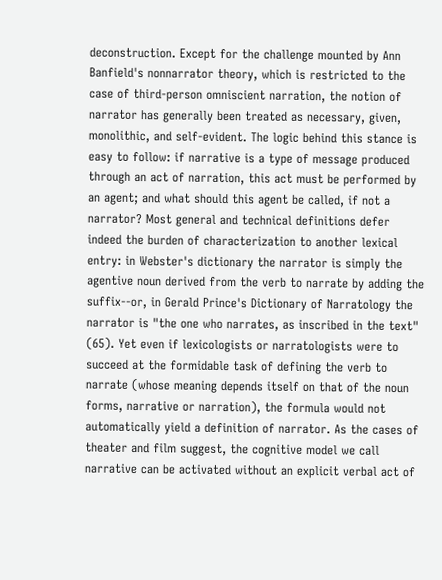deconstruction. Except for the challenge mounted by Ann Banfield's nonnarrator theory, which is restricted to the case of third-person omniscient narration, the notion of narrator has generally been treated as necessary, given, monolithic, and self-evident. The logic behind this stance is easy to follow: if narrative is a type of message produced through an act of narration, this act must be performed by an agent; and what should this agent be called, if not a narrator? Most general and technical definitions defer indeed the burden of characterization to another lexical entry: in Webster's dictionary the narrator is simply the agentive noun derived from the verb to narrate by adding the suffix--or, in Gerald Prince's Dictionary of Narratology the narrator is "the one who narrates, as inscribed in the text" (65). Yet even if lexicologists or narratologists were to succeed at the formidable task of defining the verb to narrate (whose meaning depends itself on that of the noun forms, narrative or narration), the formula would not automatically yield a definition of narrator. As the cases of theater and film suggest, the cognitive model we call narrative can be activated without an explicit verbal act of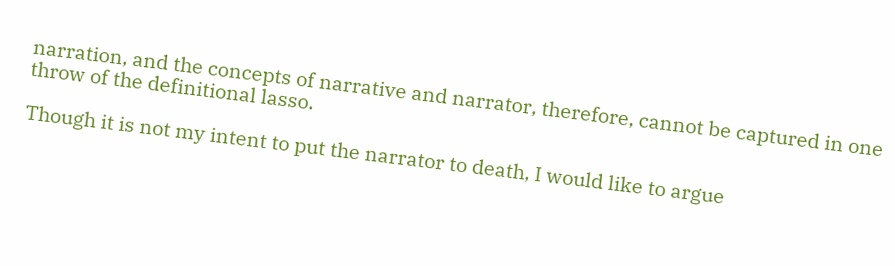narration, and the concepts of narrative and narrator, therefore, cannot be captured in one throw of the definitional lasso.

Though it is not my intent to put the narrator to death, I would like to argue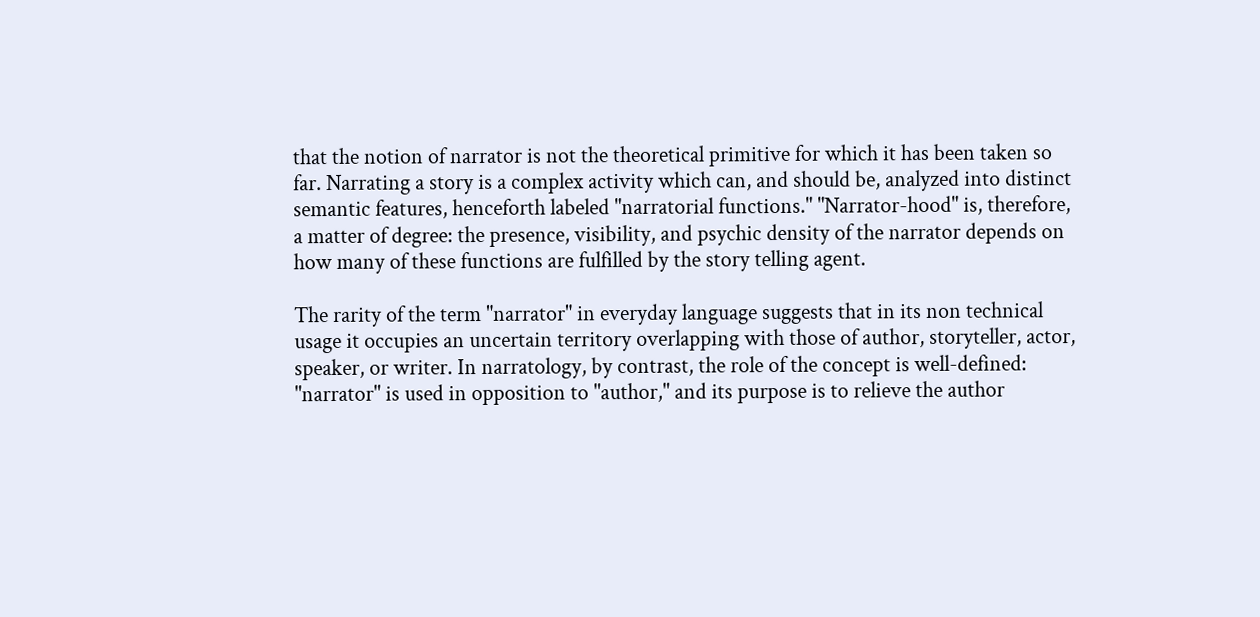that the notion of narrator is not the theoretical primitive for which it has been taken so far. Narrating a story is a complex activity which can, and should be, analyzed into distinct semantic features, henceforth labeled "narratorial functions." "Narrator-hood" is, therefore, a matter of degree: the presence, visibility, and psychic density of the narrator depends on how many of these functions are fulfilled by the story telling agent.

The rarity of the term "narrator" in everyday language suggests that in its non technical usage it occupies an uncertain territory overlapping with those of author, storyteller, actor, speaker, or writer. In narratology, by contrast, the role of the concept is well-defined: "narrator" is used in opposition to "author," and its purpose is to relieve the author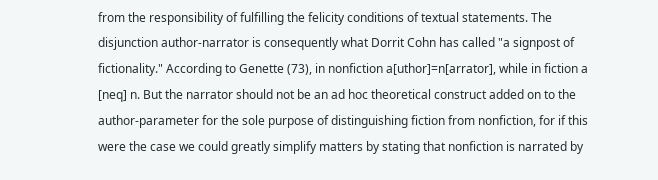from the responsibility of fulfilling the felicity conditions of textual statements. The disjunction author-narrator is consequently what Dorrit Cohn has called "a signpost of fictionality." According to Genette (73), in nonfiction a[uthor]=n[arrator], while in fiction a [neq] n. But the narrator should not be an ad hoc theoretical construct added on to the author-parameter for the sole purpose of distinguishing fiction from nonfiction, for if this were the case we could greatly simplify matters by stating that nonfiction is narrated by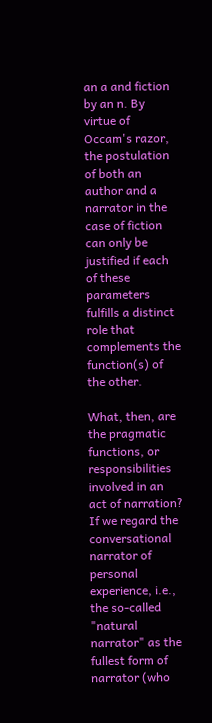an a and fiction by an n. By virtue of Occam's razor, the postulation of both an author and a narrator in the case of fiction can only be justified if each of these parameters fulfills a distinct role that complements the function(s) of the other.

What, then, are the pragmatic functions, or responsibilities involved in an act of narration? If we regard the conversational narrator of personal experience, i.e., the so-called "natural narrator" as the fullest form of narrator (who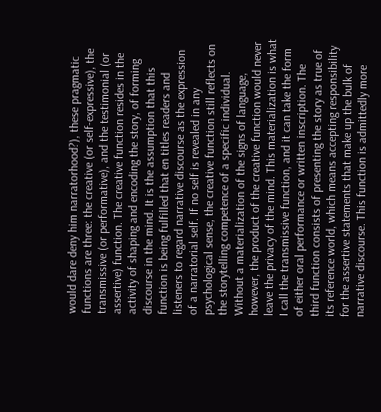would dare deny him narratorhood?), these pragmatic functions are three: the creative (or self-expressive), the transmissive (or performative), and the testimonial (or assertive) function. The creative function resides in the activity of shaping and encoding the story, of forming discourse in the mind. It is the assumption that this function is being fulfilled that en titles readers and listeners to regard narrative discourse as the expression of a narratorial self. If no self is revealed in any psychological sense, the creative function still reflects on the storytelling competence of a specific individual. Without a materialization of the signs of language, however, the product of the creative function would never leave the privacy of the mind. This materialization is what I call the transmissive function, and it can take the form of either oral performance or written inscription. The third function consists of presenting the story as true of its reference world, which means accepting responsibility for the assertive statements that make up the bulk of narrative discourse. This function is admittedly more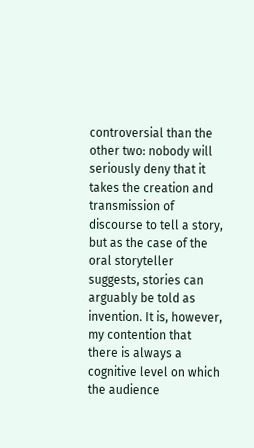controversial than the other two: nobody will seriously deny that it takes the creation and transmission of discourse to tell a story, but as the case of the oral storyteller suggests, stories can arguably be told as invention. It is, however, my contention that there is always a cognitive level on which the audience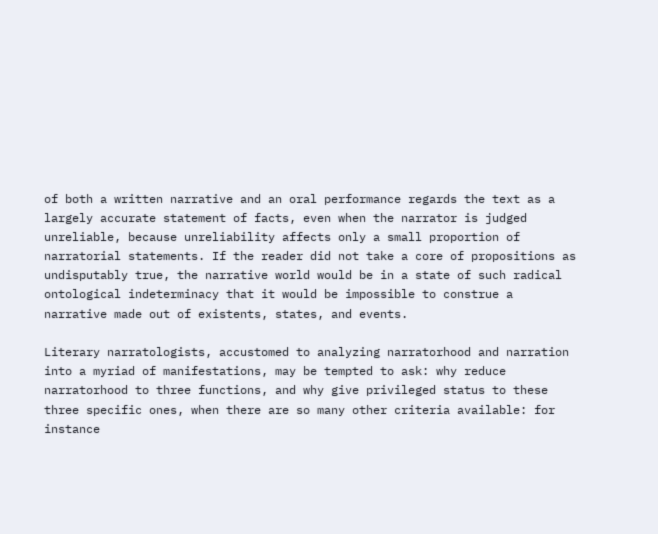of both a written narrative and an oral performance regards the text as a largely accurate statement of facts, even when the narrator is judged unreliable, because unreliability affects only a small proportion of narratorial statements. If the reader did not take a core of propositions as undisputably true, the narrative world would be in a state of such radical ontological indeterminacy that it would be impossible to construe a narrative made out of existents, states, and events.

Literary narratologists, accustomed to analyzing narratorhood and narration into a myriad of manifestations, may be tempted to ask: why reduce narratorhood to three functions, and why give privileged status to these three specific ones, when there are so many other criteria available: for instance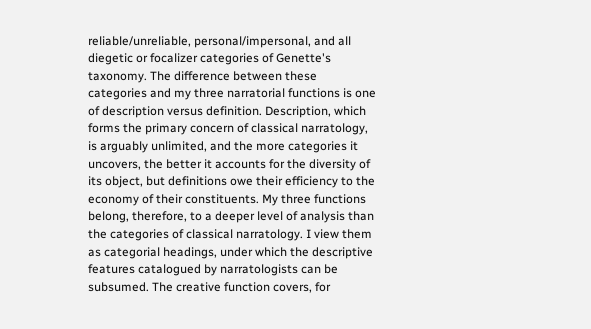reliable/unreliable, personal/impersonal, and all diegetic or focalizer categories of Genette's taxonomy. The difference between these categories and my three narratorial functions is one of description versus definition. Description, which forms the primary concern of classical narratology, is arguably unlimited, and the more categories it uncovers, the better it accounts for the diversity of its object, but definitions owe their efficiency to the economy of their constituents. My three functions belong, therefore, to a deeper level of analysis than the categories of classical narratology. I view them as categorial headings, under which the descriptive features catalogued by narratologists can be subsumed. The creative function covers, for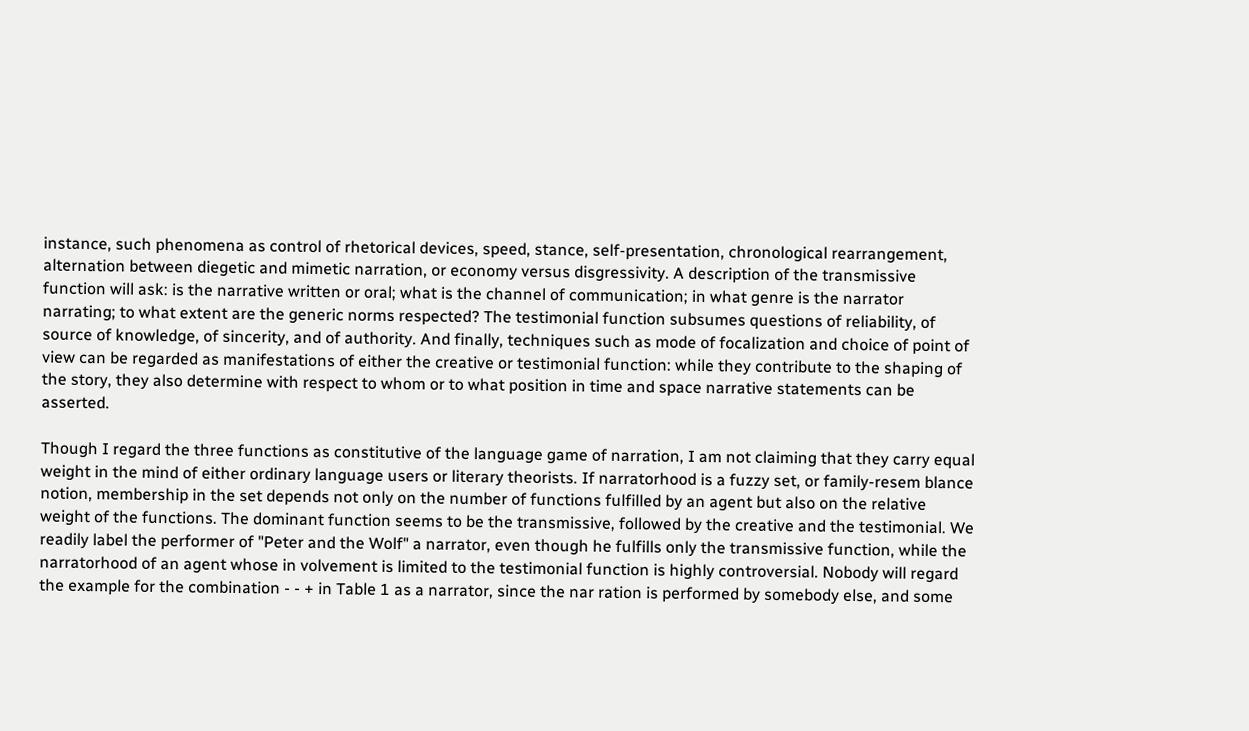instance, such phenomena as control of rhetorical devices, speed, stance, self-presentation, chronological rearrangement, alternation between diegetic and mimetic narration, or economy versus disgressivity. A description of the transmissive function will ask: is the narrative written or oral; what is the channel of communication; in what genre is the narrator narrating; to what extent are the generic norms respected? The testimonial function subsumes questions of reliability, of source of knowledge, of sincerity, and of authority. And finally, techniques such as mode of focalization and choice of point of view can be regarded as manifestations of either the creative or testimonial function: while they contribute to the shaping of the story, they also determine with respect to whom or to what position in time and space narrative statements can be asserted.

Though I regard the three functions as constitutive of the language game of narration, I am not claiming that they carry equal weight in the mind of either ordinary language users or literary theorists. If narratorhood is a fuzzy set, or family-resem blance notion, membership in the set depends not only on the number of functions fulfilled by an agent but also on the relative weight of the functions. The dominant function seems to be the transmissive, followed by the creative and the testimonial. We readily label the performer of "Peter and the Wolf" a narrator, even though he fulfills only the transmissive function, while the narratorhood of an agent whose in volvement is limited to the testimonial function is highly controversial. Nobody will regard the example for the combination - - + in Table 1 as a narrator, since the nar ration is performed by somebody else, and some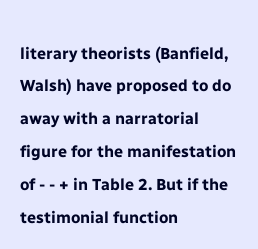literary theorists (Banfield, Walsh) have proposed to do away with a narratorial figure for the manifestation of - - + in Table 2. But if the testimonial function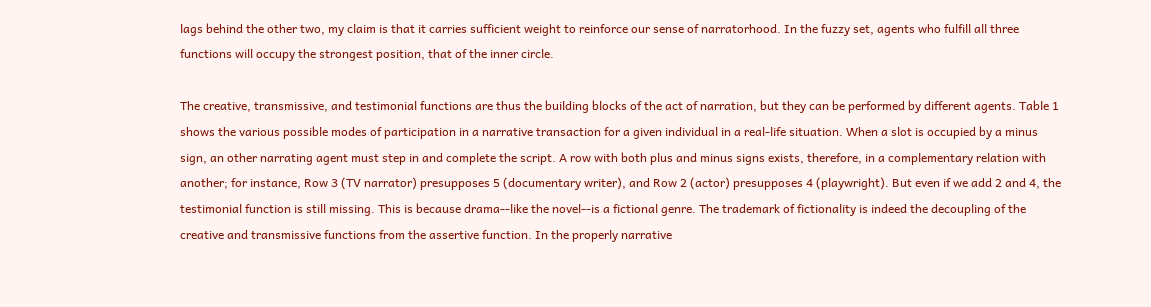lags behind the other two, my claim is that it carries sufficient weight to reinforce our sense of narratorhood. In the fuzzy set, agents who fulfill all three functions will occupy the strongest position, that of the inner circle.

The creative, transmissive, and testimonial functions are thus the building blocks of the act of narration, but they can be performed by different agents. Table 1 shows the various possible modes of participation in a narrative transaction for a given individual in a real-life situation. When a slot is occupied by a minus sign, an other narrating agent must step in and complete the script. A row with both plus and minus signs exists, therefore, in a complementary relation with another; for instance, Row 3 (TV narrator) presupposes 5 (documentary writer), and Row 2 (actor) presupposes 4 (playwright). But even if we add 2 and 4, the testimonial function is still missing. This is because drama--like the novel--is a fictional genre. The trademark of fictionality is indeed the decoupling of the creative and transmissive functions from the assertive function. In the properly narrative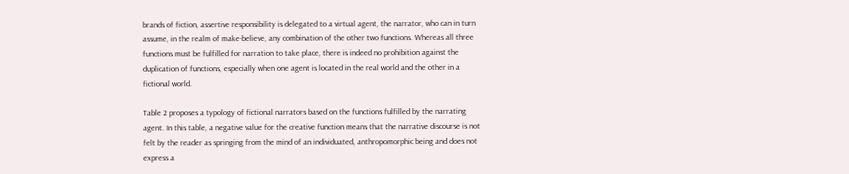brands of fiction, assertive responsibility is delegated to a virtual agent, the narrator, who can in turn assume, in the realm of make-believe, any combination of the other two functions. Whereas all three functions must be fulfilled for narration to take place, there is indeed no prohibition against the duplication of functions, especially when one agent is located in the real world and the other in a fictional world.

Table 2 proposes a typology of fictional narrators based on the functions fulfilled by the narrating agent. In this table, a negative value for the creative function means that the narrative discourse is not felt by the reader as springing from the mind of an individuated, anthropomorphic being and does not express a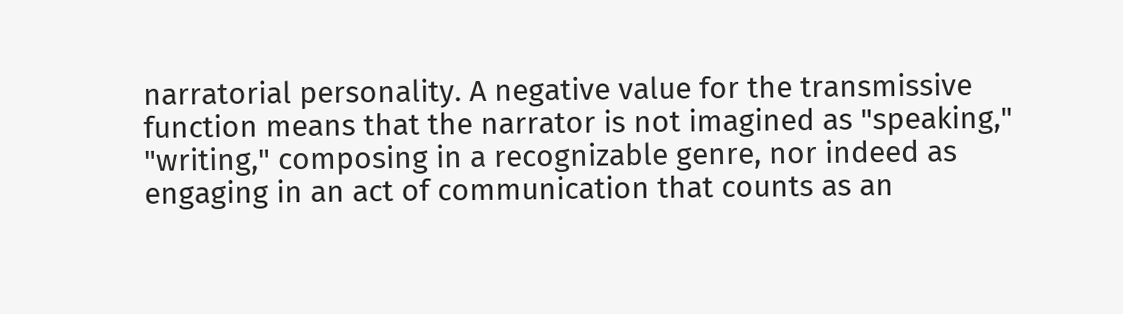narratorial personality. A negative value for the transmissive function means that the narrator is not imagined as "speaking," "writing," composing in a recognizable genre, nor indeed as engaging in an act of communication that counts as an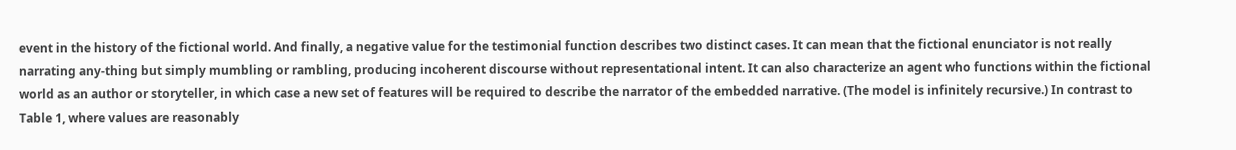event in the history of the fictional world. And finally, a negative value for the testimonial function describes two distinct cases. It can mean that the fictional enunciator is not really narrating any-thing but simply mumbling or rambling, producing incoherent discourse without representational intent. It can also characterize an agent who functions within the fictional world as an author or storyteller, in which case a new set of features will be required to describe the narrator of the embedded narrative. (The model is infinitely recursive.) In contrast to Table 1, where values are reasonably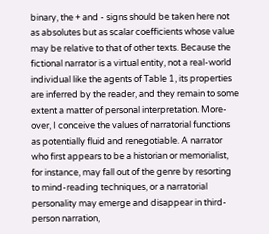binary, the + and - signs should be taken here not as absolutes but as scalar coefficients whose value may be relative to that of other texts. Because the fictional narrator is a virtual entity, not a real-world individual like the agents of Table 1, its properties are inferred by the reader, and they remain to some extent a matter of personal interpretation. More-over, I conceive the values of narratorial functions as potentially fluid and renegotiable. A narrator who first appears to be a historian or memorialist, for instance, may fall out of the genre by resorting to mind-reading techniques, or a narratorial personality may emerge and disappear in third-person narration,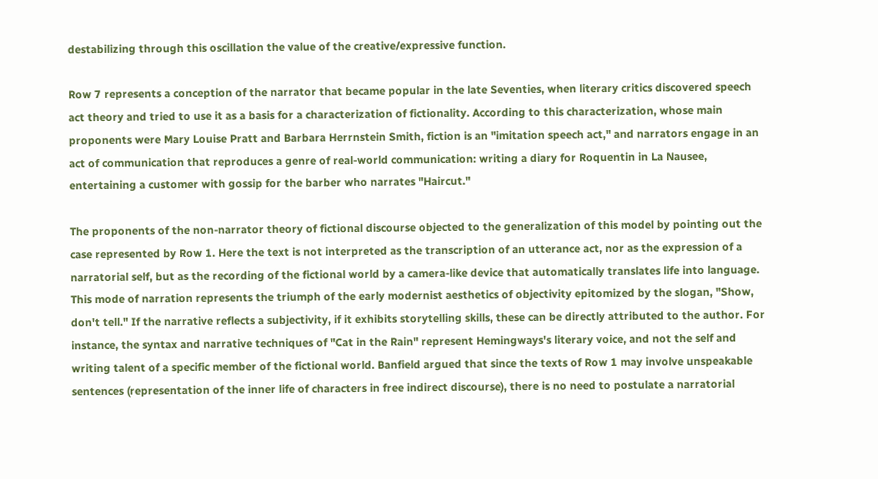destabilizing through this oscillation the value of the creative/expressive function.

Row 7 represents a conception of the narrator that became popular in the late Seventies, when literary critics discovered speech act theory and tried to use it as a basis for a characterization of fictionality. According to this characterization, whose main proponents were Mary Louise Pratt and Barbara Herrnstein Smith, fiction is an "imitation speech act," and narrators engage in an act of communication that reproduces a genre of real-world communication: writing a diary for Roquentin in La Nausee, entertaining a customer with gossip for the barber who narrates "Haircut."

The proponents of the non-narrator theory of fictional discourse objected to the generalization of this model by pointing out the case represented by Row 1. Here the text is not interpreted as the transcription of an utterance act, nor as the expression of a narratorial self, but as the recording of the fictional world by a camera-like device that automatically translates life into language. This mode of narration represents the triumph of the early modernist aesthetics of objectivity epitomized by the slogan, "Show, don't tell." If the narrative reflects a subjectivity, if it exhibits storytelling skills, these can be directly attributed to the author. For instance, the syntax and narrative techniques of "Cat in the Rain" represent Hemingways's literary voice, and not the self and writing talent of a specific member of the fictional world. Banfield argued that since the texts of Row 1 may involve unspeakable sentences (representation of the inner life of characters in free indirect discourse), there is no need to postulate a narratorial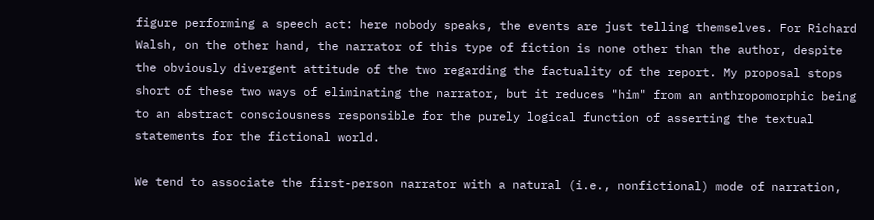figure performing a speech act: here nobody speaks, the events are just telling themselves. For Richard Walsh, on the other hand, the narrator of this type of fiction is none other than the author, despite the obviously divergent attitude of the two regarding the factuality of the report. My proposal stops short of these two ways of eliminating the narrator, but it reduces "him" from an anthropomorphic being to an abstract consciousness responsible for the purely logical function of asserting the textual statements for the fictional world.

We tend to associate the first-person narrator with a natural (i.e., nonfictional) mode of narration,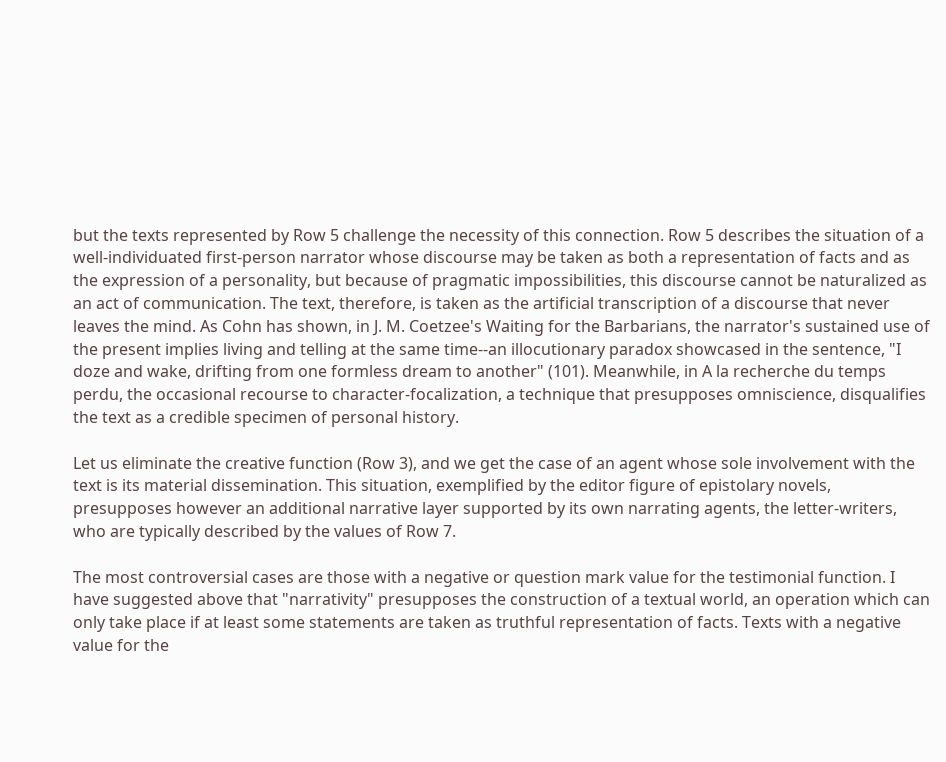but the texts represented by Row 5 challenge the necessity of this connection. Row 5 describes the situation of a well-individuated first-person narrator whose discourse may be taken as both a representation of facts and as the expression of a personality, but because of pragmatic impossibilities, this discourse cannot be naturalized as an act of communication. The text, therefore, is taken as the artificial transcription of a discourse that never leaves the mind. As Cohn has shown, in J. M. Coetzee's Waiting for the Barbarians, the narrator's sustained use of the present implies living and telling at the same time--an illocutionary paradox showcased in the sentence, "I doze and wake, drifting from one formless dream to another" (101). Meanwhile, in A la recherche du temps perdu, the occasional recourse to character-focalization, a technique that presupposes omniscience, disqualifies the text as a credible specimen of personal history.

Let us eliminate the creative function (Row 3), and we get the case of an agent whose sole involvement with the text is its material dissemination. This situation, exemplified by the editor figure of epistolary novels, presupposes however an additional narrative layer supported by its own narrating agents, the letter-writers, who are typically described by the values of Row 7.

The most controversial cases are those with a negative or question mark value for the testimonial function. I have suggested above that "narrativity" presupposes the construction of a textual world, an operation which can only take place if at least some statements are taken as truthful representation of facts. Texts with a negative value for the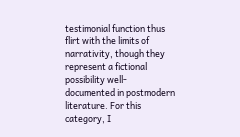testimonial function thus flirt with the limits of narrativity, though they represent a fictional possibility well-documented in postmodern literature. For this category, I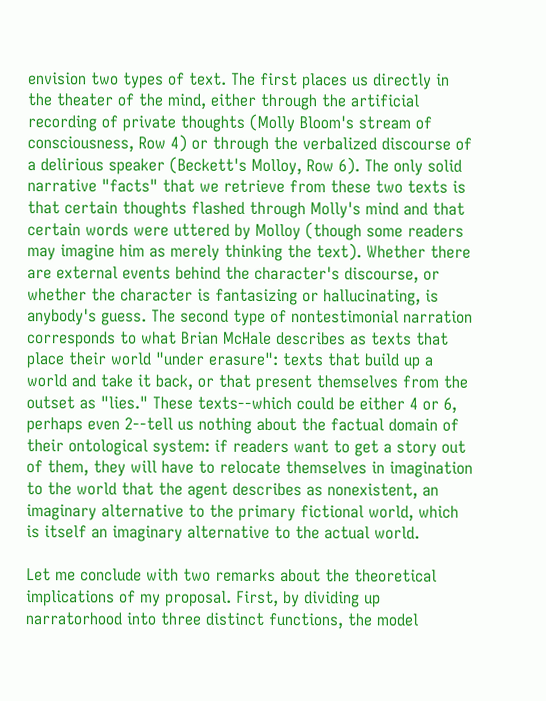envision two types of text. The first places us directly in the theater of the mind, either through the artificial recording of private thoughts (Molly Bloom's stream of consciousness, Row 4) or through the verbalized discourse of a delirious speaker (Beckett's Molloy, Row 6). The only solid narrative "facts" that we retrieve from these two texts is that certain thoughts flashed through Molly's mind and that certain words were uttered by Molloy (though some readers may imagine him as merely thinking the text). Whether there are external events behind the character's discourse, or whether the character is fantasizing or hallucinating, is anybody's guess. The second type of nontestimonial narration corresponds to what Brian McHale describes as texts that place their world "under erasure": texts that build up a world and take it back, or that present themselves from the outset as "lies." These texts--which could be either 4 or 6, perhaps even 2--tell us nothing about the factual domain of their ontological system: if readers want to get a story out of them, they will have to relocate themselves in imagination to the world that the agent describes as nonexistent, an imaginary alternative to the primary fictional world, which is itself an imaginary alternative to the actual world.

Let me conclude with two remarks about the theoretical implications of my proposal. First, by dividing up narratorhood into three distinct functions, the model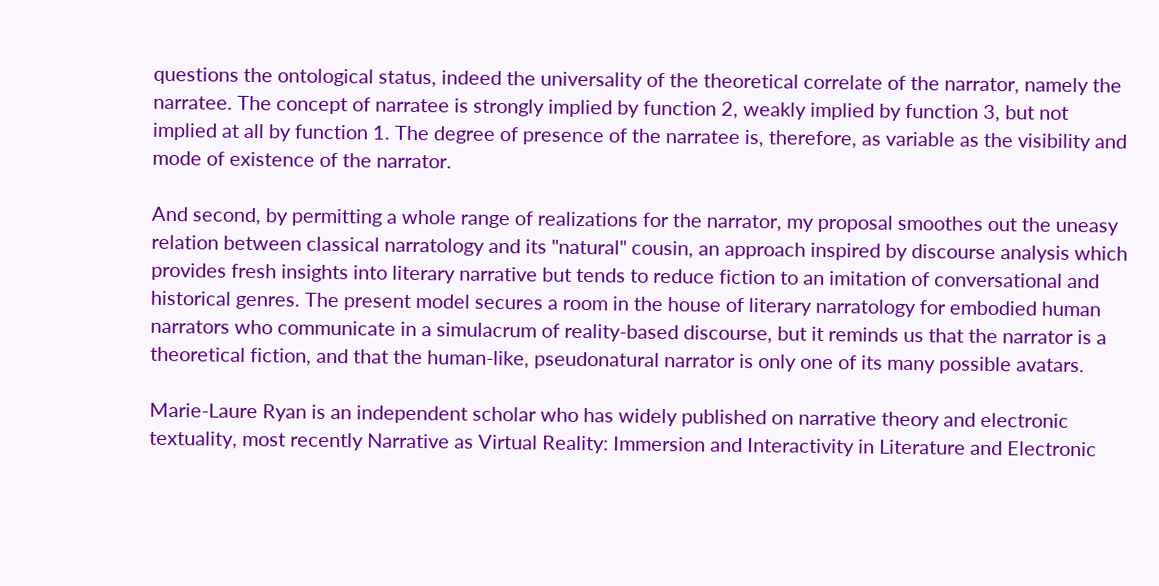questions the ontological status, indeed the universality of the theoretical correlate of the narrator, namely the narratee. The concept of narratee is strongly implied by function 2, weakly implied by function 3, but not implied at all by function 1. The degree of presence of the narratee is, therefore, as variable as the visibility and mode of existence of the narrator.

And second, by permitting a whole range of realizations for the narrator, my proposal smoothes out the uneasy relation between classical narratology and its "natural" cousin, an approach inspired by discourse analysis which provides fresh insights into literary narrative but tends to reduce fiction to an imitation of conversational and historical genres. The present model secures a room in the house of literary narratology for embodied human narrators who communicate in a simulacrum of reality-based discourse, but it reminds us that the narrator is a theoretical fiction, and that the human-like, pseudonatural narrator is only one of its many possible avatars.

Marie-Laure Ryan is an independent scholar who has widely published on narrative theory and electronic textuality, most recently Narrative as Virtual Reality: Immersion and Interactivity in Literature and Electronic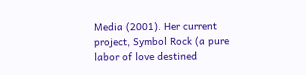Media (2001). Her current project, Symbol Rock (a pure labor of love destined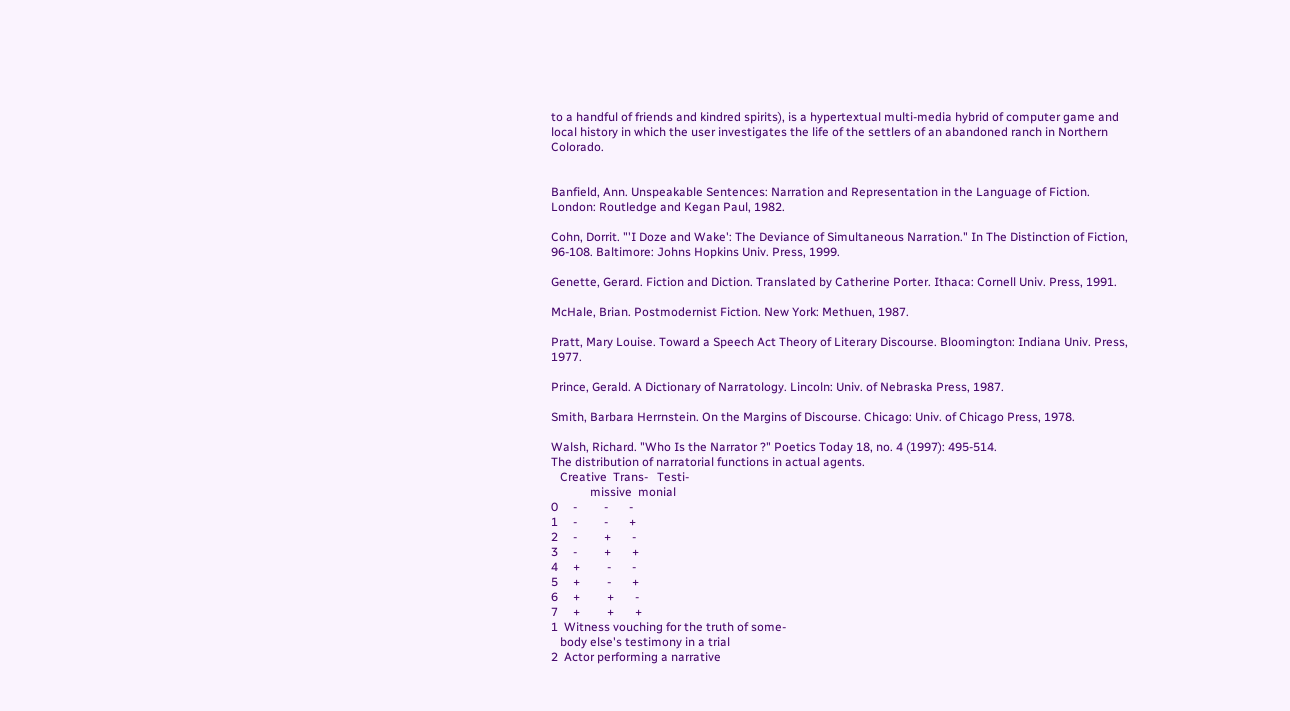to a handful of friends and kindred spirits), is a hypertextual multi-media hybrid of computer game and local history in which the user investigates the life of the settlers of an abandoned ranch in Northern Colorado.


Banfield, Ann. Unspeakable Sentences: Narration and Representation in the Language of Fiction. London: Routledge and Kegan Paul, 1982.

Cohn, Dorrit. "'I Doze and Wake': The Deviance of Simultaneous Narration." In The Distinction of Fiction, 96-108. Baltimore: Johns Hopkins Univ. Press, 1999.

Genette, Gerard. Fiction and Diction. Translated by Catherine Porter. Ithaca: Cornell Univ. Press, 1991.

McHale, Brian. Postmodernist Fiction. New York: Methuen, 1987.

Pratt, Mary Louise. Toward a Speech Act Theory of Literary Discourse. Bloomington: Indiana Univ. Press, 1977.

Prince, Gerald. A Dictionary of Narratology. Lincoln: Univ. of Nebraska Press, 1987.

Smith, Barbara Herrnstein. On the Margins of Discourse. Chicago: Univ. of Chicago Press, 1978.

Walsh, Richard. "Who Is the Narrator ?" Poetics Today 18, no. 4 (1997): 495-514.
The distribution of narratorial functions in actual agents.
   Creative  Trans-   Testi-
             missive  monial
0     -         -       -
1     -         -       +
2     -         +       -
3     -         +       +
4     +         -       -
5     +         -       +
6     +         +       -
7     +         +       +
1  Witness vouching for the truth of some-
   body else's testimony in a trial
2  Actor performing a narrative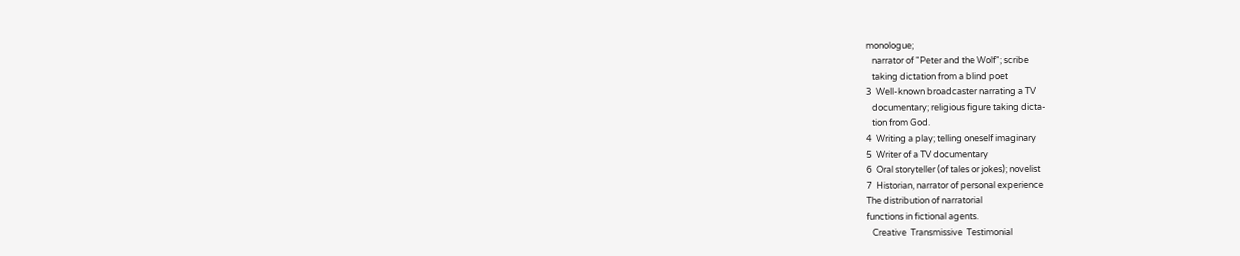monologue;
   narrator of "Peter and the Wolf"; scribe
   taking dictation from a blind poet
3  Well-known broadcaster narrating a TV
   documentary; religious figure taking dicta-
   tion from God.
4  Writing a play; telling oneself imaginary
5  Writer of a TV documentary
6  Oral storyteller (of tales or jokes); novelist
7  Historian, narrator of personal experience
The distribution of narratorial
functions in fictional agents.
   Creative  Transmissive  Testimonial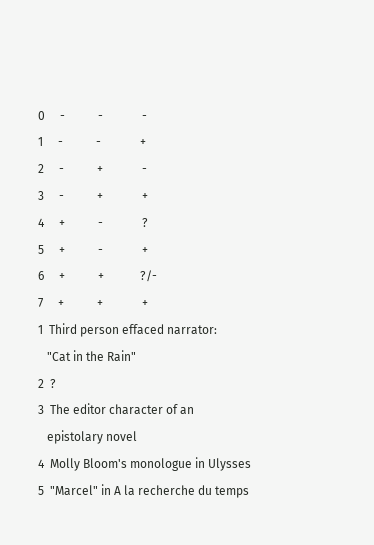0     -           -             -
1     -           -             +
2     -           +             -
3     -           +             +
4     +           -             ?
5     +           -             +
6     +           +            ?/-
7     +           +             +
1  Third person effaced narrator:
   "Cat in the Rain"
2  ?
3  The editor character of an
   epistolary novel
4  Molly Bloom's monologue in Ulysses
5  "Marcel" in A la recherche du temps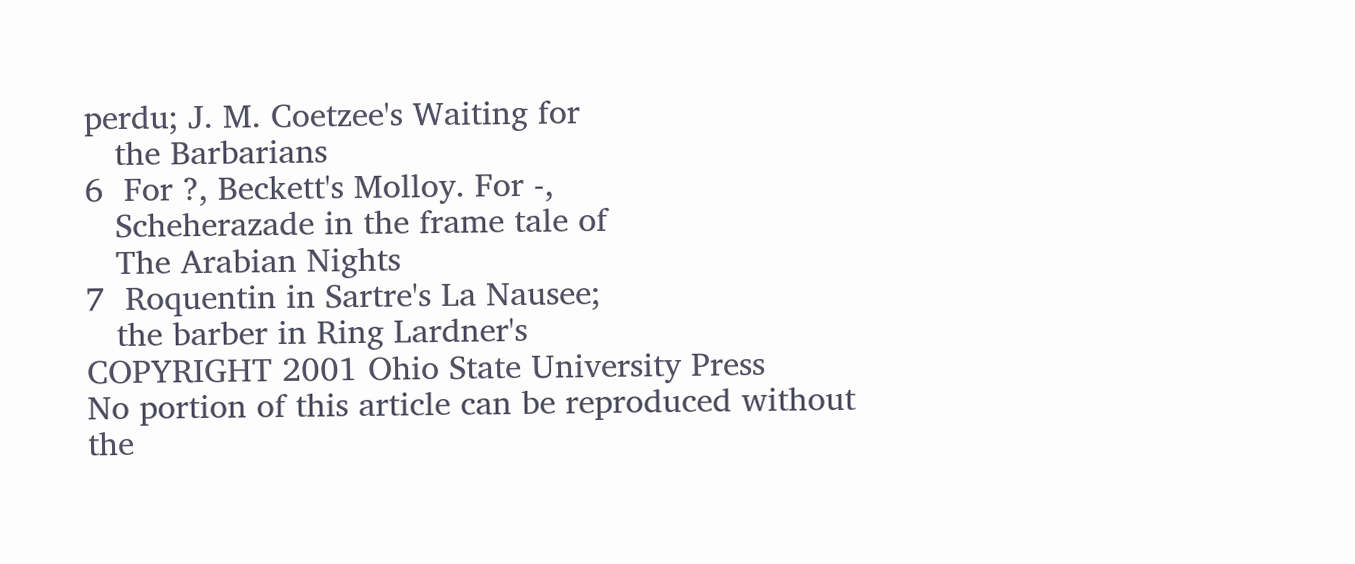perdu; J. M. Coetzee's Waiting for
   the Barbarians
6  For ?, Beckett's Molloy. For -,
   Scheherazade in the frame tale of
   The Arabian Nights
7  Roquentin in Sartre's La Nausee;
   the barber in Ring Lardner's
COPYRIGHT 2001 Ohio State University Press
No portion of this article can be reproduced without the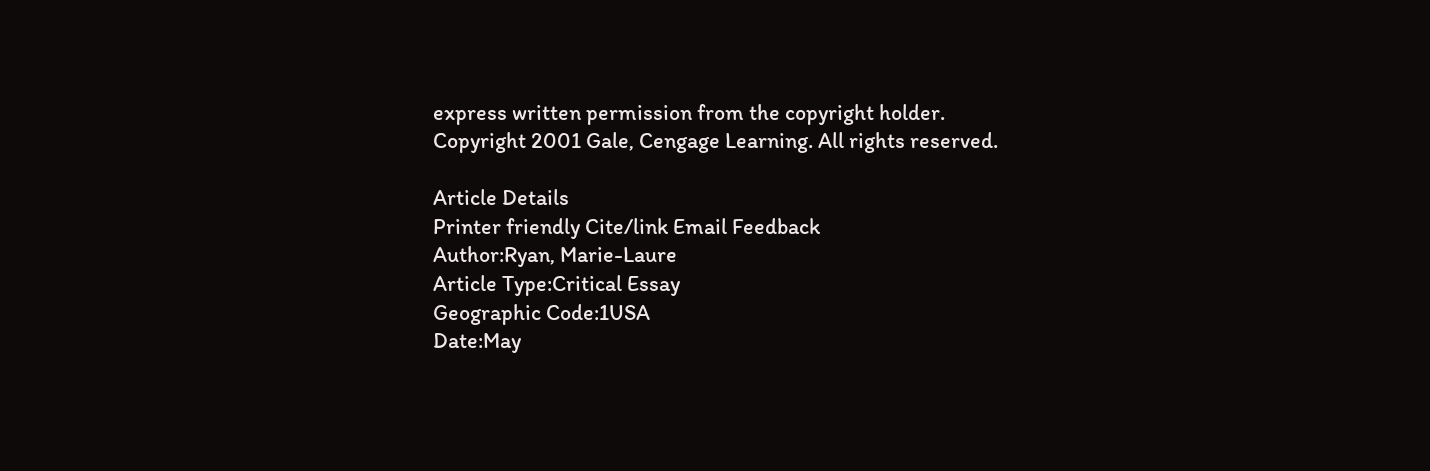express written permission from the copyright holder.
Copyright 2001 Gale, Cengage Learning. All rights reserved.

Article Details
Printer friendly Cite/link Email Feedback
Author:Ryan, Marie-Laure
Article Type:Critical Essay
Geographic Code:1USA
Date:May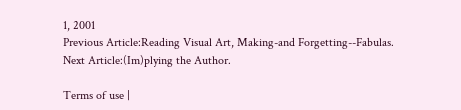1, 2001
Previous Article:Reading Visual Art, Making-and Forgetting--Fabulas.
Next Article:(Im)plying the Author.

Terms of use |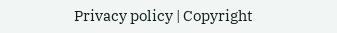Privacy policy | Copyright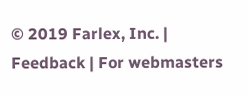© 2019 Farlex, Inc. | Feedback | For webmasters